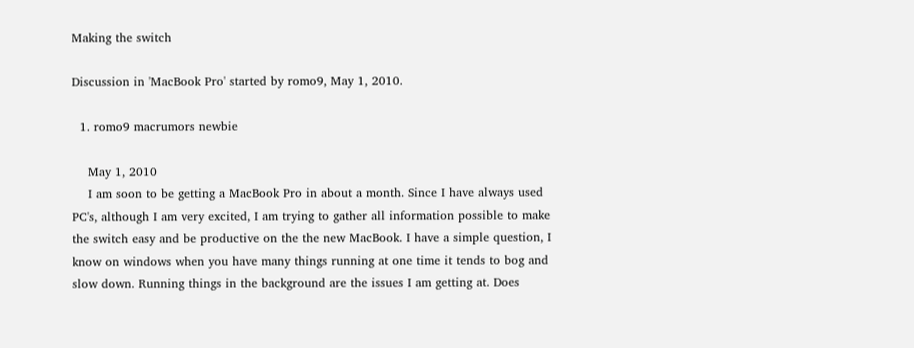Making the switch

Discussion in 'MacBook Pro' started by romo9, May 1, 2010.

  1. romo9 macrumors newbie

    May 1, 2010
    I am soon to be getting a MacBook Pro in about a month. Since I have always used PC's, although I am very excited, I am trying to gather all information possible to make the switch easy and be productive on the the new MacBook. I have a simple question, I know on windows when you have many things running at one time it tends to bog and slow down. Running things in the background are the issues I am getting at. Does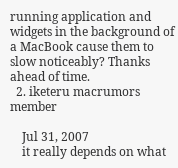running application and widgets in the background of a MacBook cause them to slow noticeably? Thanks ahead of time.
  2. iketeru macrumors member

    Jul 31, 2007
    it really depends on what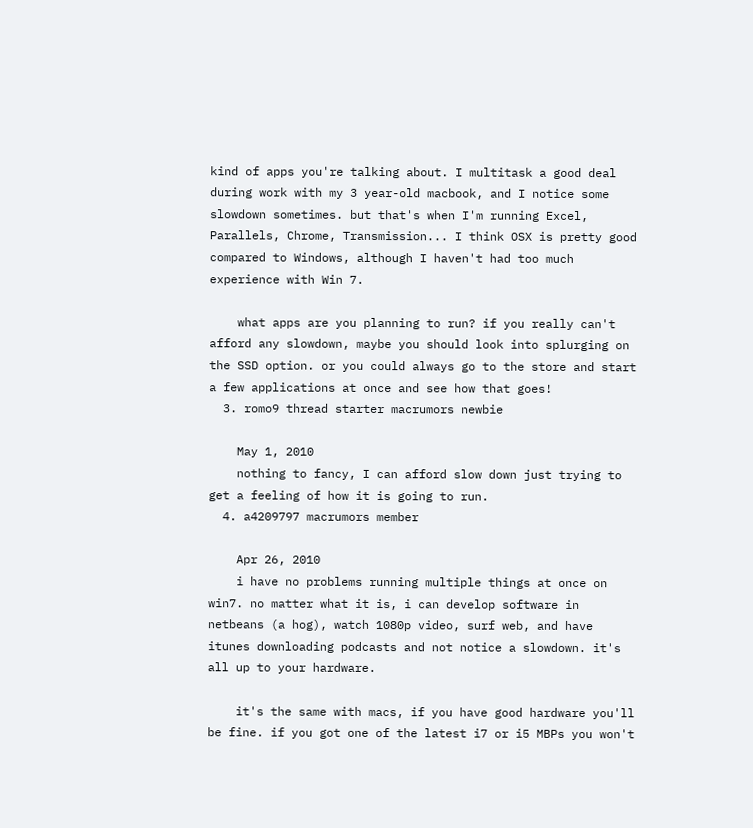kind of apps you're talking about. I multitask a good deal during work with my 3 year-old macbook, and I notice some slowdown sometimes. but that's when I'm running Excel, Parallels, Chrome, Transmission... I think OSX is pretty good compared to Windows, although I haven't had too much experience with Win 7.

    what apps are you planning to run? if you really can't afford any slowdown, maybe you should look into splurging on the SSD option. or you could always go to the store and start a few applications at once and see how that goes!
  3. romo9 thread starter macrumors newbie

    May 1, 2010
    nothing to fancy, I can afford slow down just trying to get a feeling of how it is going to run.
  4. a4209797 macrumors member

    Apr 26, 2010
    i have no problems running multiple things at once on win7. no matter what it is, i can develop software in netbeans (a hog), watch 1080p video, surf web, and have itunes downloading podcasts and not notice a slowdown. it's all up to your hardware.

    it's the same with macs, if you have good hardware you'll be fine. if you got one of the latest i7 or i5 MBPs you won't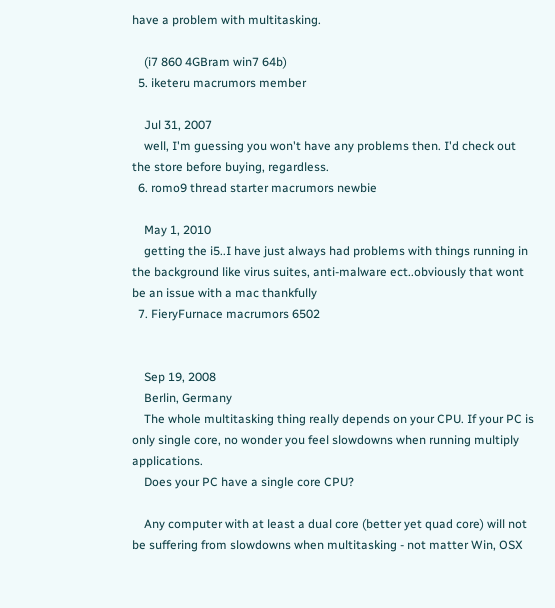have a problem with multitasking.

    (i7 860 4GBram win7 64b)
  5. iketeru macrumors member

    Jul 31, 2007
    well, I'm guessing you won't have any problems then. I'd check out the store before buying, regardless.
  6. romo9 thread starter macrumors newbie

    May 1, 2010
    getting the i5..I have just always had problems with things running in the background like virus suites, anti-malware ect..obviously that wont be an issue with a mac thankfully
  7. FieryFurnace macrumors 6502


    Sep 19, 2008
    Berlin, Germany
    The whole multitasking thing really depends on your CPU. If your PC is only single core, no wonder you feel slowdowns when running multiply applications.
    Does your PC have a single core CPU?

    Any computer with at least a dual core (better yet quad core) will not be suffering from slowdowns when multitasking - not matter Win, OSX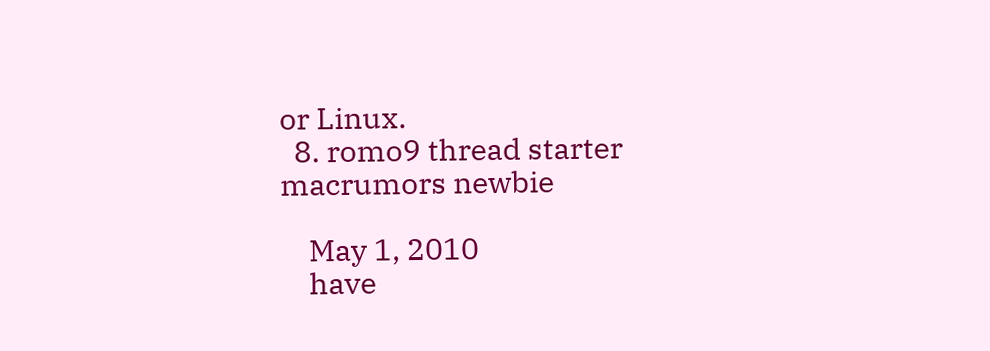or Linux.
  8. romo9 thread starter macrumors newbie

    May 1, 2010
    have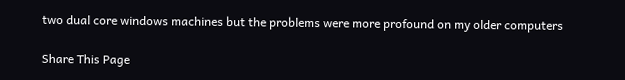two dual core windows machines but the problems were more profound on my older computers

Share This Page